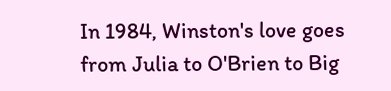In 1984, Winston's love goes from Julia to O'Brien to Big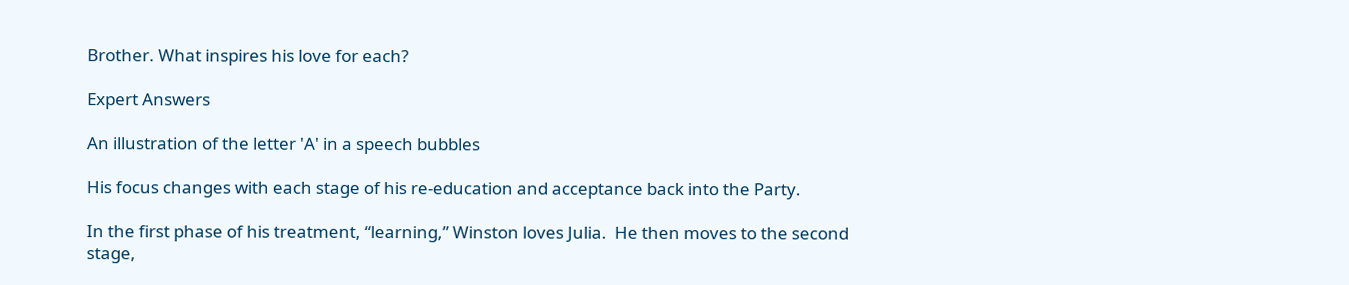Brother. What inspires his love for each?

Expert Answers

An illustration of the letter 'A' in a speech bubbles

His focus changes with each stage of his re-education and acceptance back into the Party.

In the first phase of his treatment, “learning,” Winston loves Julia.  He then moves to the second stage,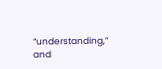“understanding,” and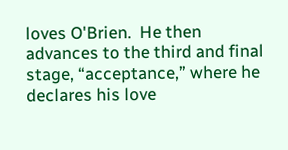loves O'Brien.  He then advances to the third and final stage, “acceptance,” where he declares his love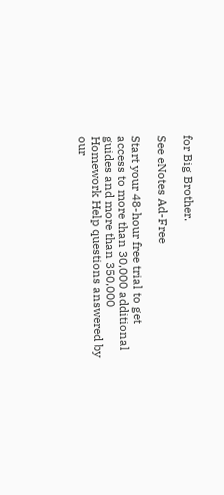for Big Brother.

See eNotes Ad-Free

Start your 48-hour free trial to get access to more than 30,000 additional guides and more than 350,000 Homework Help questions answered by our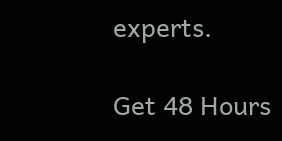experts.

Get 48 Hours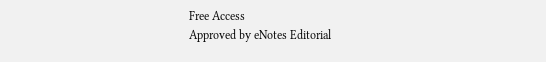Free Access
Approved by eNotes Editorial